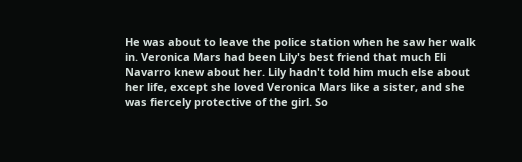He was about to leave the police station when he saw her walk in. Veronica Mars had been Lily's best friend that much Eli Navarro knew about her. Lily hadn't told him much else about her life, except she loved Veronica Mars like a sister, and she was fiercely protective of the girl. So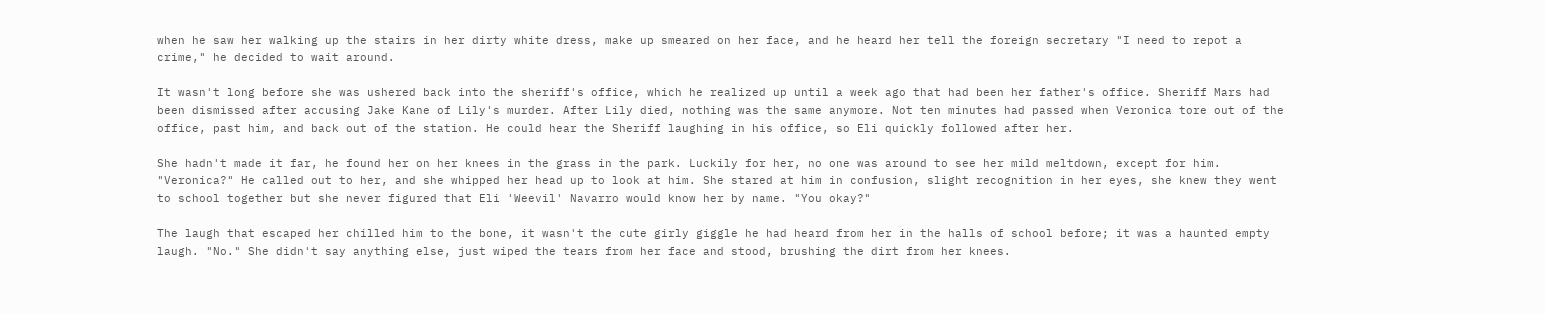when he saw her walking up the stairs in her dirty white dress, make up smeared on her face, and he heard her tell the foreign secretary "I need to repot a crime," he decided to wait around.

It wasn't long before she was ushered back into the sheriff's office, which he realized up until a week ago that had been her father's office. Sheriff Mars had been dismissed after accusing Jake Kane of Lily's murder. After Lily died, nothing was the same anymore. Not ten minutes had passed when Veronica tore out of the office, past him, and back out of the station. He could hear the Sheriff laughing in his office, so Eli quickly followed after her.

She hadn't made it far, he found her on her knees in the grass in the park. Luckily for her, no one was around to see her mild meltdown, except for him. "Veronica?" He called out to her, and she whipped her head up to look at him. She stared at him in confusion, slight recognition in her eyes, she knew they went to school together but she never figured that Eli 'Weevil' Navarro would know her by name. "You okay?"

The laugh that escaped her chilled him to the bone, it wasn't the cute girly giggle he had heard from her in the halls of school before; it was a haunted empty laugh. "No." She didn't say anything else, just wiped the tears from her face and stood, brushing the dirt from her knees.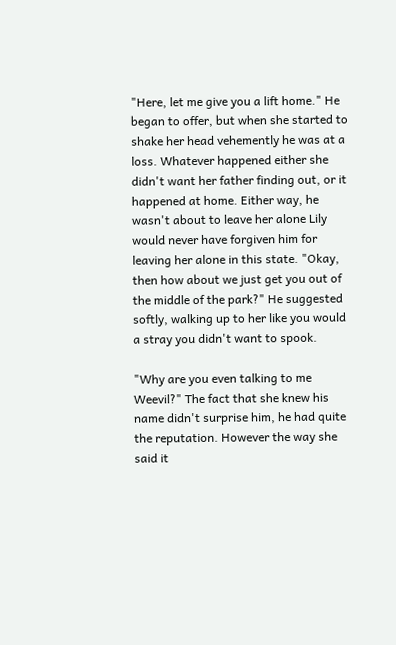"Here, let me give you a lift home." He began to offer, but when she started to shake her head vehemently he was at a loss. Whatever happened either she didn't want her father finding out, or it happened at home. Either way, he wasn't about to leave her alone Lily would never have forgiven him for leaving her alone in this state. "Okay, then how about we just get you out of the middle of the park?" He suggested softly, walking up to her like you would a stray you didn't want to spook.

"Why are you even talking to me Weevil?" The fact that she knew his name didn't surprise him, he had quite the reputation. However the way she said it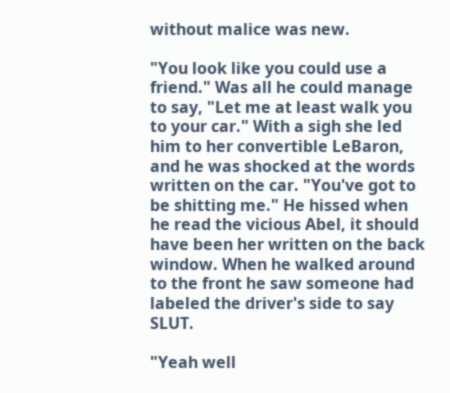without malice was new.

"You look like you could use a friend." Was all he could manage to say, "Let me at least walk you to your car." With a sigh she led him to her convertible LeBaron, and he was shocked at the words written on the car. "You've got to be shitting me." He hissed when he read the vicious Abel, it should have been her written on the back window. When he walked around to the front he saw someone had labeled the driver's side to say SLUT.

"Yeah well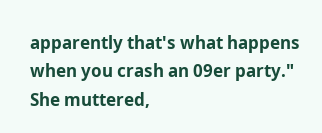apparently that's what happens when you crash an 09er party." She muttered,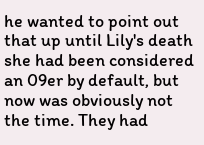he wanted to point out that up until Lily's death she had been considered an 09er by default, but now was obviously not the time. They had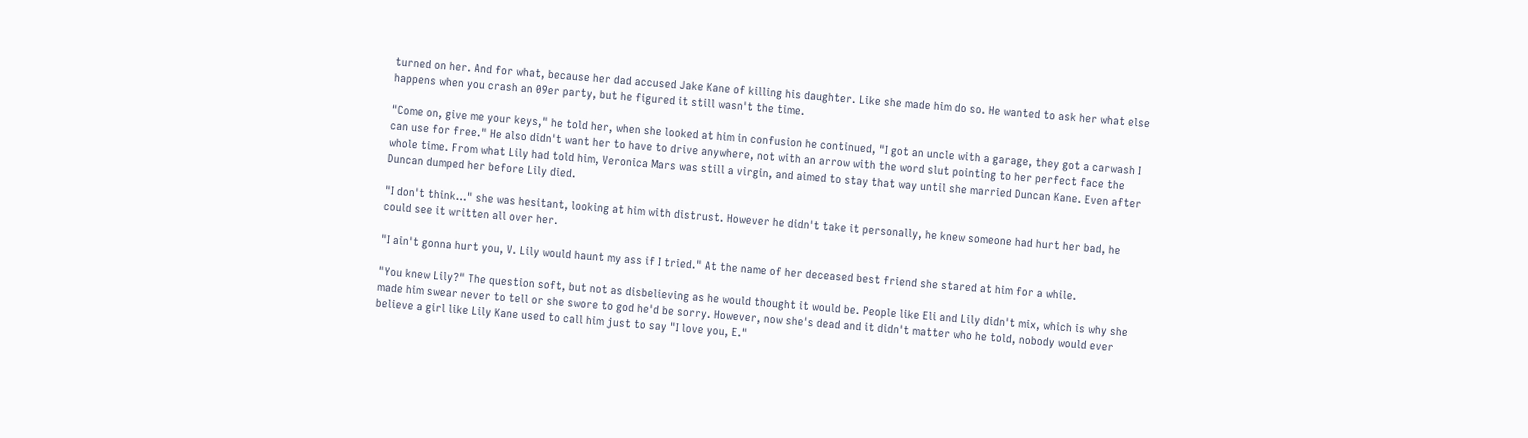turned on her. And for what, because her dad accused Jake Kane of killing his daughter. Like she made him do so. He wanted to ask her what else happens when you crash an 09er party, but he figured it still wasn't the time.

"Come on, give me your keys," he told her, when she looked at him in confusion he continued, "I got an uncle with a garage, they got a carwash I can use for free." He also didn't want her to have to drive anywhere, not with an arrow with the word slut pointing to her perfect face the whole time. From what Lily had told him, Veronica Mars was still a virgin, and aimed to stay that way until she married Duncan Kane. Even after Duncan dumped her before Lily died.

"I don't think…" she was hesitant, looking at him with distrust. However he didn't take it personally, he knew someone had hurt her bad, he could see it written all over her.

"I ain't gonna hurt you, V. Lily would haunt my ass if I tried." At the name of her deceased best friend she stared at him for a while.

"You knew Lily?" The question soft, but not as disbelieving as he would thought it would be. People like Eli and Lily didn't mix, which is why she made him swear never to tell or she swore to god he'd be sorry. However, now she's dead and it didn't matter who he told, nobody would ever believe a girl like Lily Kane used to call him just to say "I love you, E."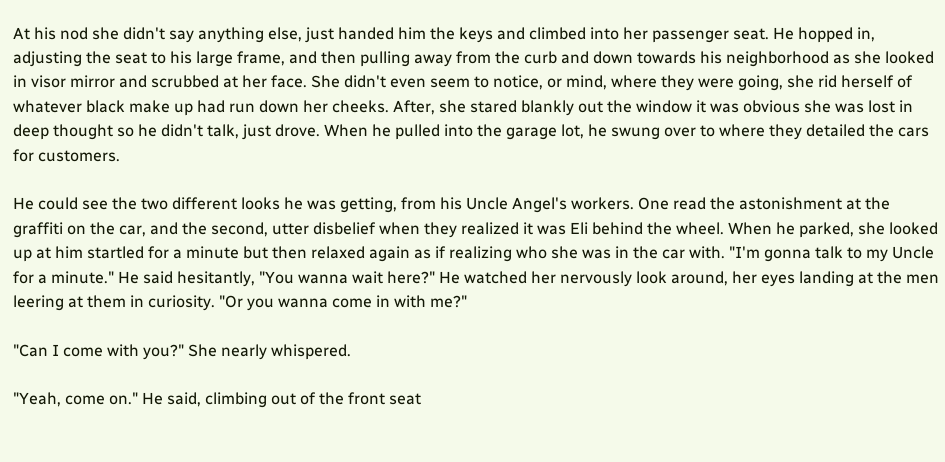At his nod she didn't say anything else, just handed him the keys and climbed into her passenger seat. He hopped in, adjusting the seat to his large frame, and then pulling away from the curb and down towards his neighborhood as she looked in visor mirror and scrubbed at her face. She didn't even seem to notice, or mind, where they were going, she rid herself of whatever black make up had run down her cheeks. After, she stared blankly out the window it was obvious she was lost in deep thought so he didn't talk, just drove. When he pulled into the garage lot, he swung over to where they detailed the cars for customers.

He could see the two different looks he was getting, from his Uncle Angel's workers. One read the astonishment at the graffiti on the car, and the second, utter disbelief when they realized it was Eli behind the wheel. When he parked, she looked up at him startled for a minute but then relaxed again as if realizing who she was in the car with. "I'm gonna talk to my Uncle for a minute." He said hesitantly, "You wanna wait here?" He watched her nervously look around, her eyes landing at the men leering at them in curiosity. "Or you wanna come in with me?"

"Can I come with you?" She nearly whispered.

"Yeah, come on." He said, climbing out of the front seat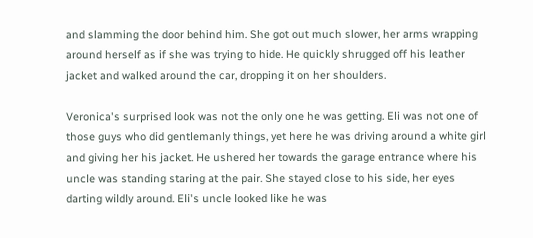and slamming the door behind him. She got out much slower, her arms wrapping around herself as if she was trying to hide. He quickly shrugged off his leather jacket and walked around the car, dropping it on her shoulders.

Veronica's surprised look was not the only one he was getting. Eli was not one of those guys who did gentlemanly things, yet here he was driving around a white girl and giving her his jacket. He ushered her towards the garage entrance where his uncle was standing staring at the pair. She stayed close to his side, her eyes darting wildly around. Eli's uncle looked like he was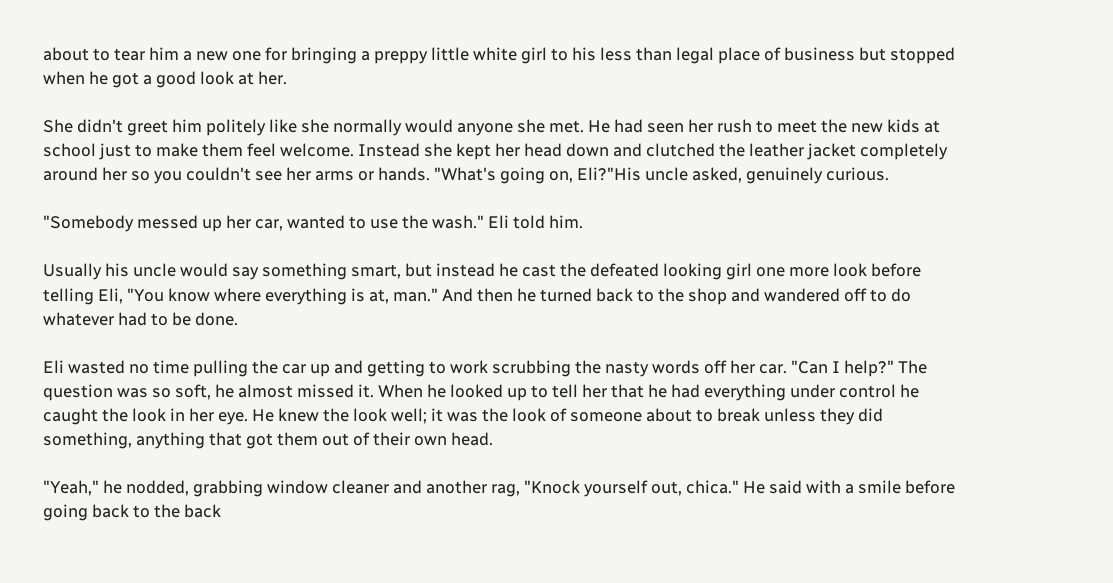about to tear him a new one for bringing a preppy little white girl to his less than legal place of business but stopped when he got a good look at her.

She didn't greet him politely like she normally would anyone she met. He had seen her rush to meet the new kids at school just to make them feel welcome. Instead she kept her head down and clutched the leather jacket completely around her so you couldn't see her arms or hands. "What's going on, Eli?"His uncle asked, genuinely curious.

"Somebody messed up her car, wanted to use the wash." Eli told him.

Usually his uncle would say something smart, but instead he cast the defeated looking girl one more look before telling Eli, "You know where everything is at, man." And then he turned back to the shop and wandered off to do whatever had to be done.

Eli wasted no time pulling the car up and getting to work scrubbing the nasty words off her car. "Can I help?" The question was so soft, he almost missed it. When he looked up to tell her that he had everything under control he caught the look in her eye. He knew the look well; it was the look of someone about to break unless they did something, anything that got them out of their own head.

"Yeah," he nodded, grabbing window cleaner and another rag, "Knock yourself out, chica." He said with a smile before going back to the back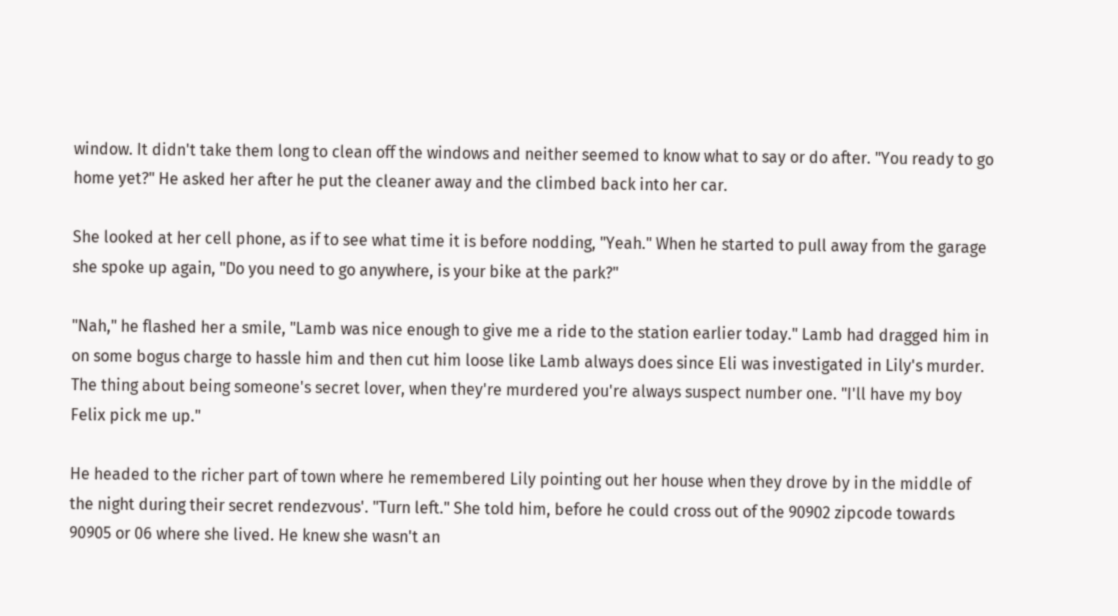window. It didn't take them long to clean off the windows and neither seemed to know what to say or do after. "You ready to go home yet?" He asked her after he put the cleaner away and the climbed back into her car.

She looked at her cell phone, as if to see what time it is before nodding, "Yeah." When he started to pull away from the garage she spoke up again, "Do you need to go anywhere, is your bike at the park?"

"Nah," he flashed her a smile, "Lamb was nice enough to give me a ride to the station earlier today." Lamb had dragged him in on some bogus charge to hassle him and then cut him loose like Lamb always does since Eli was investigated in Lily's murder. The thing about being someone's secret lover, when they're murdered you're always suspect number one. "I'll have my boy Felix pick me up."

He headed to the richer part of town where he remembered Lily pointing out her house when they drove by in the middle of the night during their secret rendezvous'. "Turn left." She told him, before he could cross out of the 90902 zipcode towards 90905 or 06 where she lived. He knew she wasn't an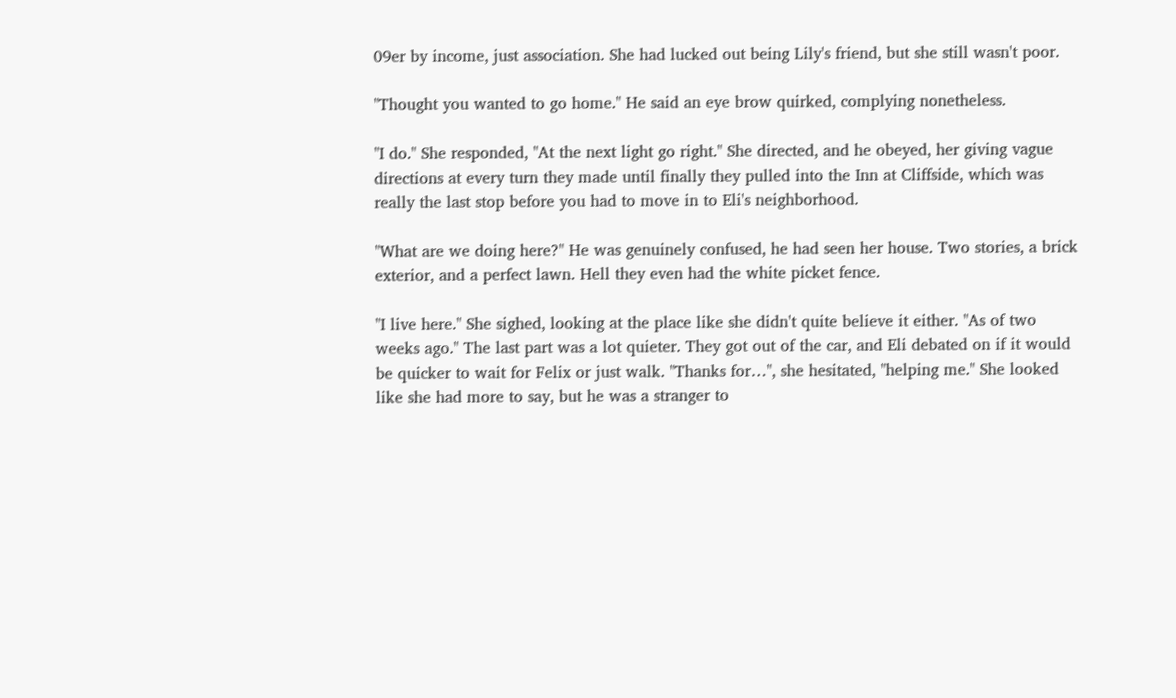09er by income, just association. She had lucked out being Lily's friend, but she still wasn't poor.

"Thought you wanted to go home." He said an eye brow quirked, complying nonetheless.

"I do." She responded, "At the next light go right." She directed, and he obeyed, her giving vague directions at every turn they made until finally they pulled into the Inn at Cliffside, which was really the last stop before you had to move in to Eli's neighborhood.

"What are we doing here?" He was genuinely confused, he had seen her house. Two stories, a brick exterior, and a perfect lawn. Hell they even had the white picket fence.

"I live here." She sighed, looking at the place like she didn't quite believe it either. "As of two weeks ago." The last part was a lot quieter. They got out of the car, and Eli debated on if it would be quicker to wait for Felix or just walk. "Thanks for…", she hesitated, "helping me." She looked like she had more to say, but he was a stranger to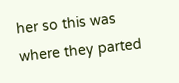her so this was where they parted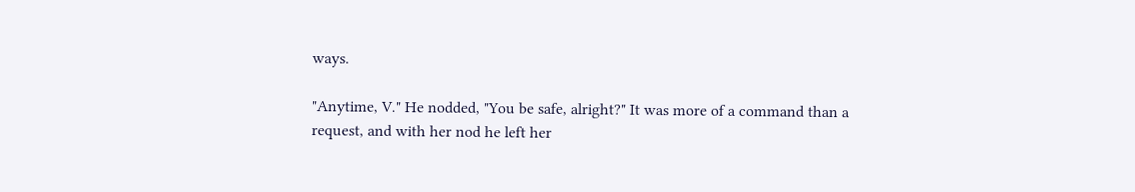ways.

"Anytime, V." He nodded, "You be safe, alright?" It was more of a command than a request, and with her nod he left her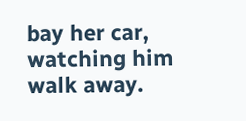bay her car, watching him walk away.